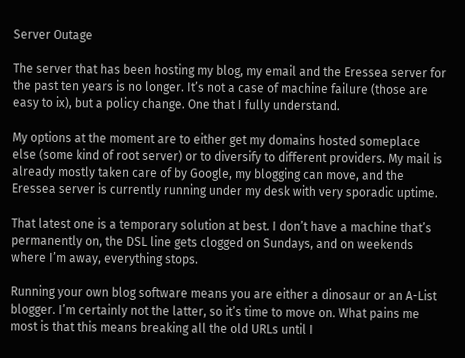Server Outage

The server that has been hosting my blog, my email and the Eressea server for the past ten years is no longer. It’s not a case of machine failure (those are easy to ix), but a policy change. One that I fully understand.

My options at the moment are to either get my domains hosted someplace else (some kind of root server) or to diversify to different providers. My mail is already mostly taken care of by Google, my blogging can move, and the Eressea server is currently running under my desk with very sporadic uptime.

That latest one is a temporary solution at best. I don’t have a machine that’s permanently on, the DSL line gets clogged on Sundays, and on weekends where I’m away, everything stops.

Running your own blog software means you are either a dinosaur or an A-List blogger. I’m certainly not the latter, so it’s time to move on. What pains me most is that this means breaking all the old URLs until I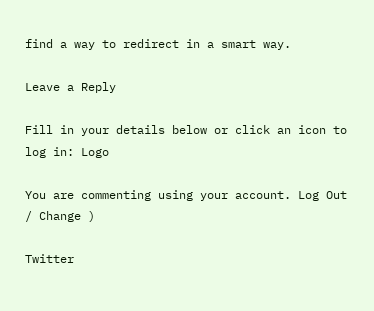find a way to redirect in a smart way.

Leave a Reply

Fill in your details below or click an icon to log in: Logo

You are commenting using your account. Log Out / Change )

Twitter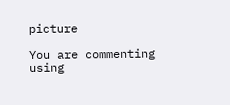picture

You are commenting using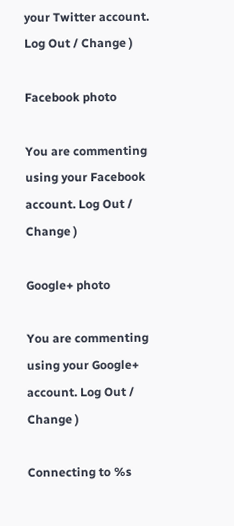your Twitter account. Log Out / Change )

Facebook photo

You are commenting using your Facebook account. Log Out / Change )

Google+ photo

You are commenting using your Google+ account. Log Out / Change )

Connecting to %s